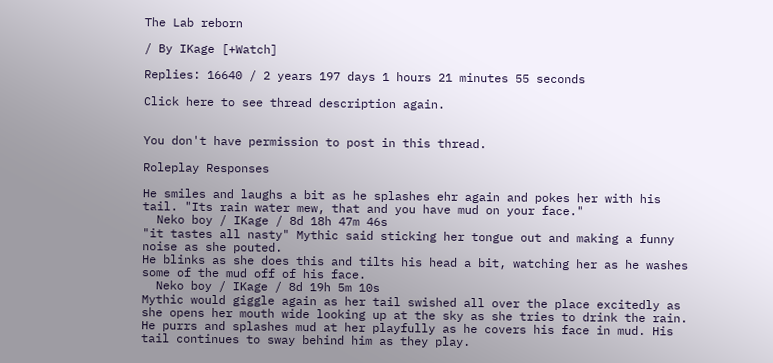The Lab reborn

/ By IKage [+Watch]

Replies: 16640 / 2 years 197 days 1 hours 21 minutes 55 seconds

Click here to see thread description again.


You don't have permission to post in this thread.

Roleplay Responses

He smiles and laughs a bit as he splashes ehr again and pokes her with his tail. "Its rain water mew, that and you have mud on your face."
  Neko boy / IKage / 8d 18h 47m 46s
"it tastes all nasty" Mythic said sticking her tongue out and making a funny noise as she pouted.
He blinks as she does this and tilts his head a bit, watching her as he washes some of the mud off of his face.
  Neko boy / IKage / 8d 19h 5m 10s
Mythic would giggle again as her tail swished all over the place excitedly as she opens her mouth wide looking up at the sky as she tries to drink the rain.
He purrs and splashes mud at her playfully as he covers his face in mud. His tail continues to sway behind him as they play.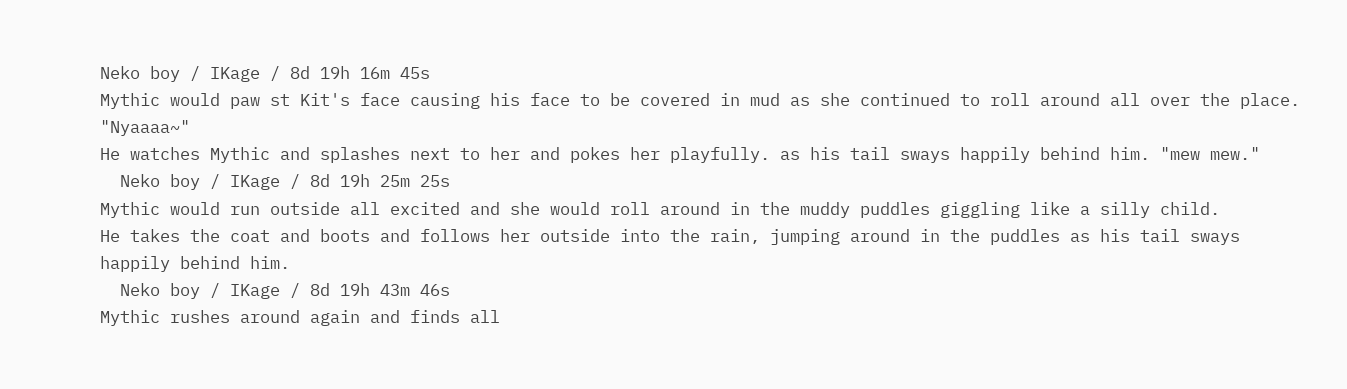Neko boy / IKage / 8d 19h 16m 45s
Mythic would paw st Kit's face causing his face to be covered in mud as she continued to roll around all over the place. "Nyaaaa~"
He watches Mythic and splashes next to her and pokes her playfully. as his tail sways happily behind him. "mew mew."
  Neko boy / IKage / 8d 19h 25m 25s
Mythic would run outside all excited and she would roll around in the muddy puddles giggling like a silly child.
He takes the coat and boots and follows her outside into the rain, jumping around in the puddles as his tail sways happily behind him.
  Neko boy / IKage / 8d 19h 43m 46s
Mythic rushes around again and finds all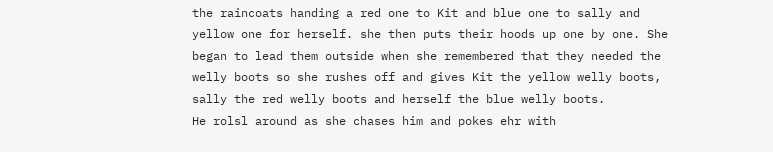the raincoats handing a red one to Kit and blue one to sally and yellow one for herself. she then puts their hoods up one by one. She began to lead them outside when she remembered that they needed the welly boots so she rushes off and gives Kit the yellow welly boots, sally the red welly boots and herself the blue welly boots.
He rolsl around as she chases him and pokes ehr with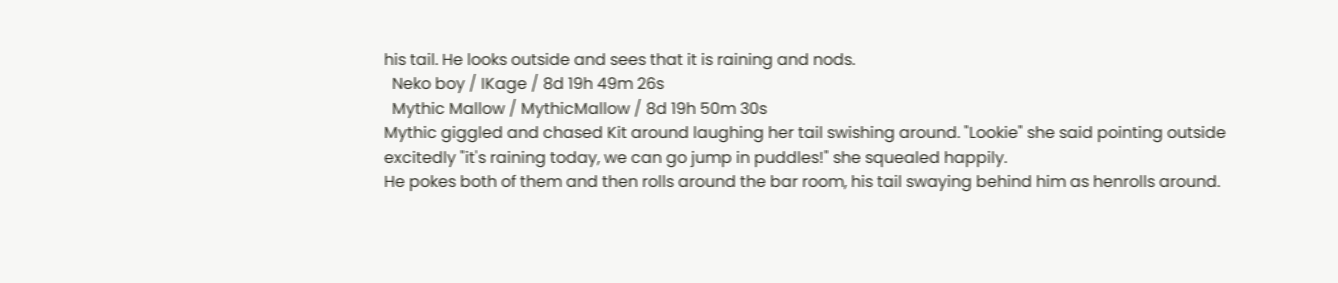his tail. He looks outside and sees that it is raining and nods.
  Neko boy / IKage / 8d 19h 49m 26s
  Mythic Mallow / MythicMallow / 8d 19h 50m 30s
Mythic giggled and chased Kit around laughing her tail swishing around. "Lookie" she said pointing outside excitedly "it's raining today, we can go jump in puddles!" she squealed happily.
He pokes both of them and then rolls around the bar room, his tail swaying behind him as henrolls around.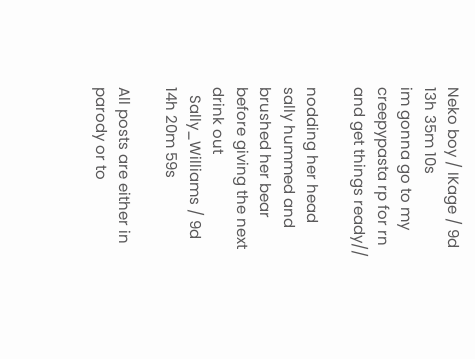Neko boy / IKage / 9d 13h 35m 10s
im gonna go to my creepypasta rp for rn and get things ready//

nodding her head sally hummed and brushed her bear before giving the next drink out
  Sally_Williams / 9d 14h 20m 59s

All posts are either in parody or to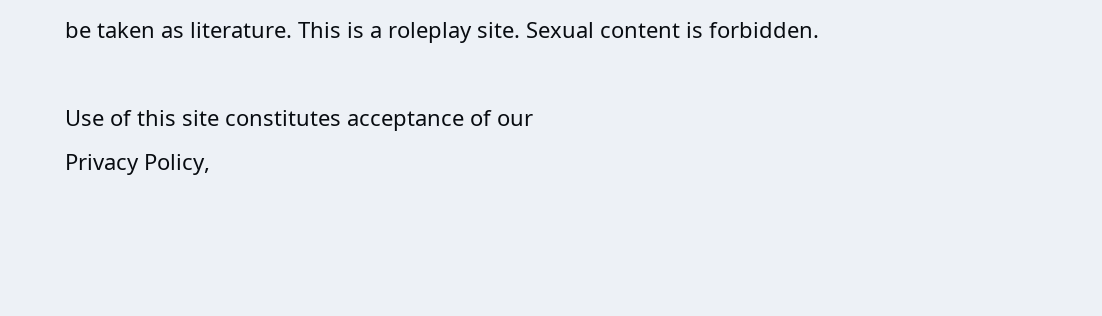be taken as literature. This is a roleplay site. Sexual content is forbidden.

Use of this site constitutes acceptance of our
Privacy Policy,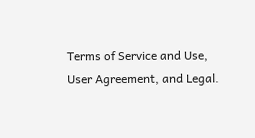Terms of Service and Use, User Agreement, and Legal.